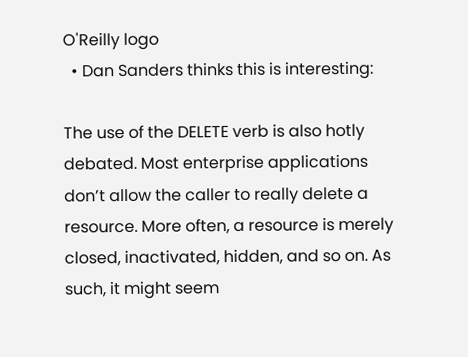O'Reilly logo
  • Dan Sanders thinks this is interesting:

The use of the DELETE verb is also hotly debated. Most enterprise applications don’t allow the caller to really delete a resource. More often, a resource is merely closed, inactivated, hidden, and so on. As such, it might seem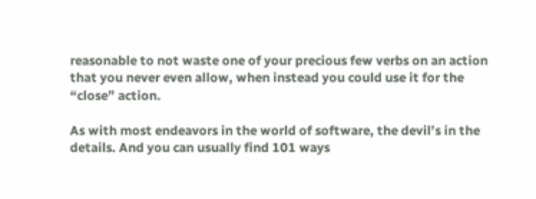reasonable to not waste one of your precious few verbs on an action that you never even allow, when instead you could use it for the “close” action.

As with most endeavors in the world of software, the devil’s in the details. And you can usually find 101 ways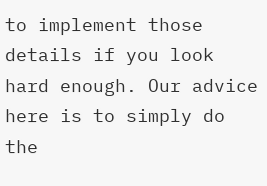to implement those details if you look hard enough. Our advice here is to simply do the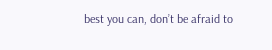best you can, don’t be afraid to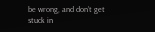be wrong, and don’t get stuck in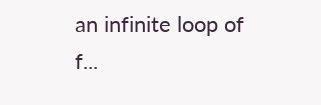an infinite loop of f...